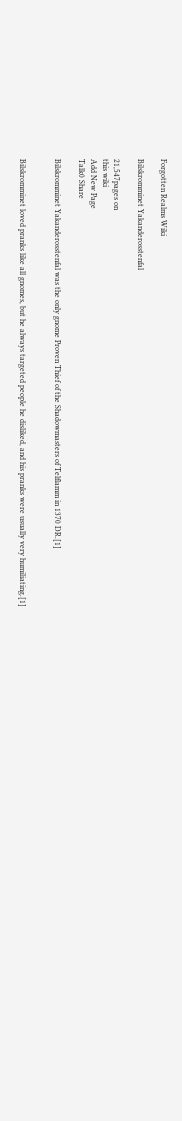Forgotten Realms Wiki

Bilskromminet Yakanderosstenfal

21,547pages on
this wiki
Add New Page
Talk0 Share

Bilskromminet Yakanderosstenfal was the only gnome Proven Thief of the Shadowmasters of Telflamm in 1370 DR.[1]


Bilskromminet loved pranks like all gnomes, but he always targeted people he disliked, and his pranks were usually very humiliating.[1]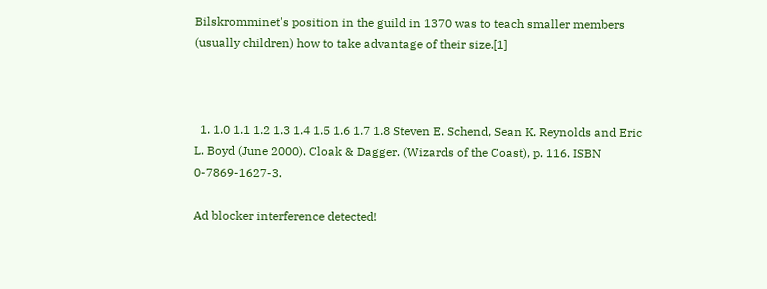Bilskromminet's position in the guild in 1370 was to teach smaller members (usually children) how to take advantage of their size.[1]



  1. 1.0 1.1 1.2 1.3 1.4 1.5 1.6 1.7 1.8 Steven E. Schend, Sean K. Reynolds and Eric L. Boyd (June 2000). Cloak & Dagger. (Wizards of the Coast), p. 116. ISBN 0-7869-1627-3.

Ad blocker interference detected!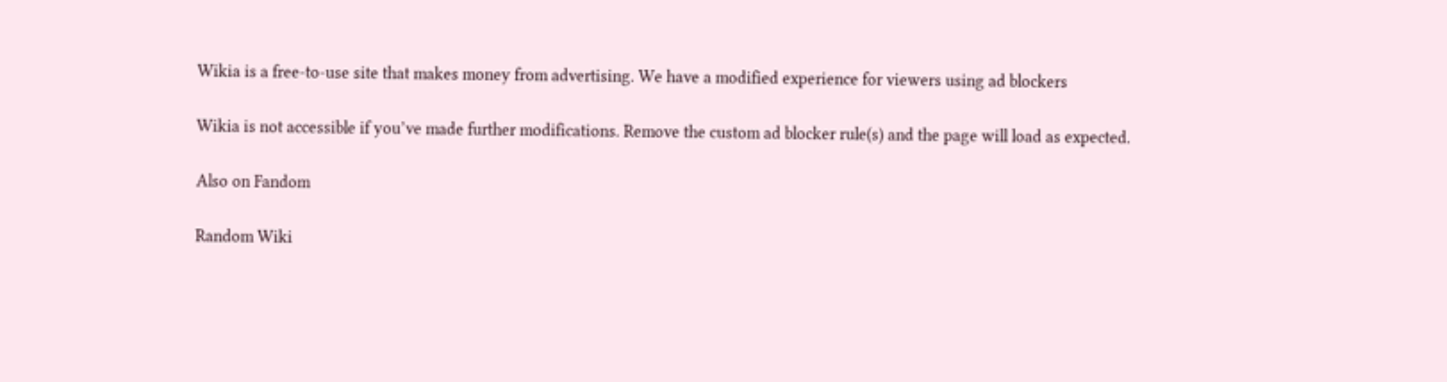Wikia is a free-to-use site that makes money from advertising. We have a modified experience for viewers using ad blockers

Wikia is not accessible if you’ve made further modifications. Remove the custom ad blocker rule(s) and the page will load as expected.

Also on Fandom

Random Wiki